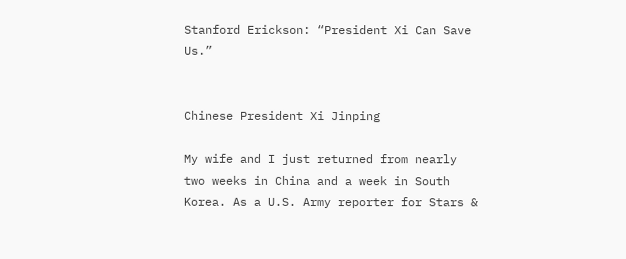Stanford Erickson: “President Xi Can Save Us.”


Chinese President Xi Jinping

My wife and I just returned from nearly two weeks in China and a week in South Korea. As a U.S. Army reporter for Stars &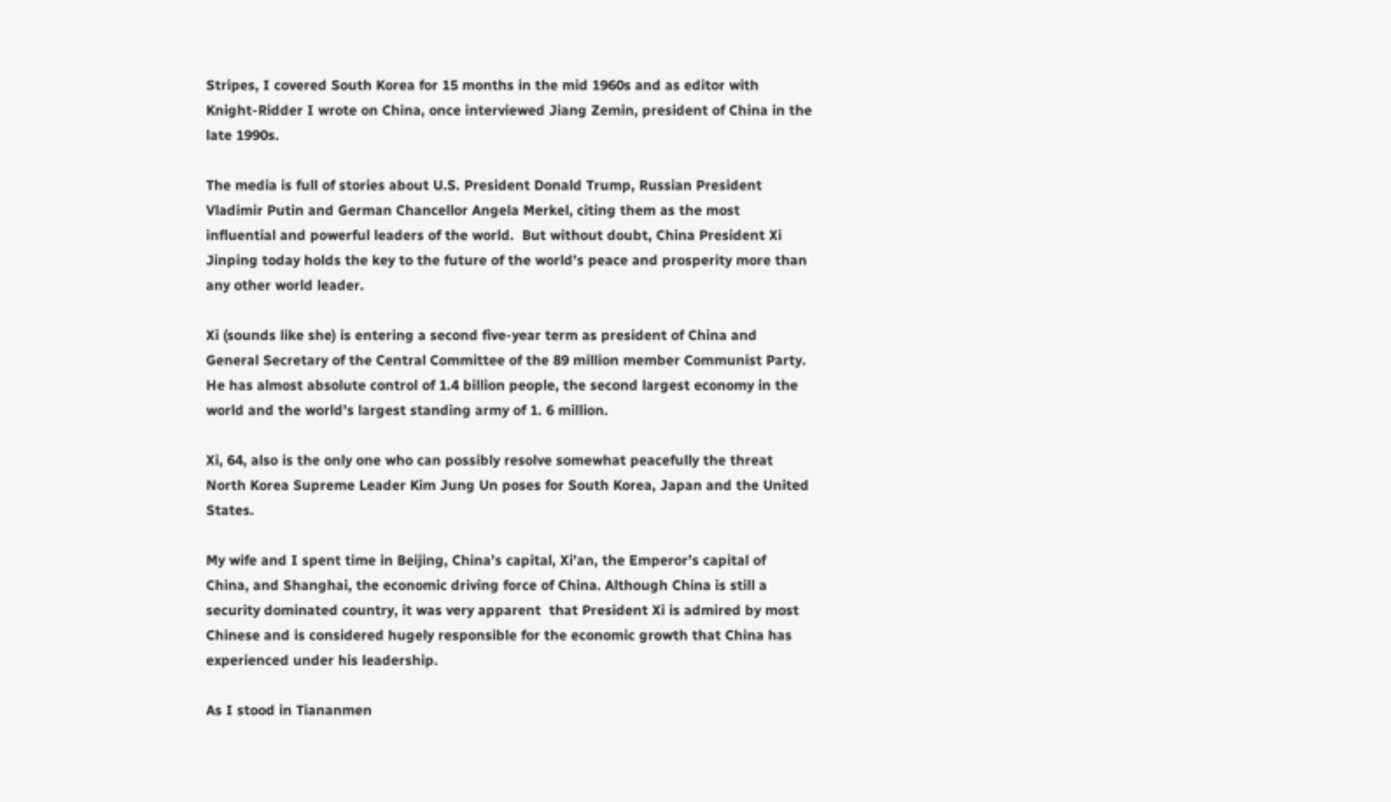Stripes, I covered South Korea for 15 months in the mid 1960s and as editor with Knight-Ridder I wrote on China, once interviewed Jiang Zemin, president of China in the late 1990s.

The media is full of stories about U.S. President Donald Trump, Russian President Vladimir Putin and German Chancellor Angela Merkel, citing them as the most influential and powerful leaders of the world.  But without doubt, China President Xi Jinping today holds the key to the future of the world’s peace and prosperity more than any other world leader.

Xi (sounds like she) is entering a second five-year term as president of China and General Secretary of the Central Committee of the 89 million member Communist Party. He has almost absolute control of 1.4 billion people, the second largest economy in the world and the world’s largest standing army of 1. 6 million.

Xi, 64, also is the only one who can possibly resolve somewhat peacefully the threat North Korea Supreme Leader Kim Jung Un poses for South Korea, Japan and the United States.

My wife and I spent time in Beijing, China’s capital, Xi’an, the Emperor’s capital of China, and Shanghai, the economic driving force of China. Although China is still a security dominated country, it was very apparent  that President Xi is admired by most Chinese and is considered hugely responsible for the economic growth that China has experienced under his leadership.

As I stood in Tiananmen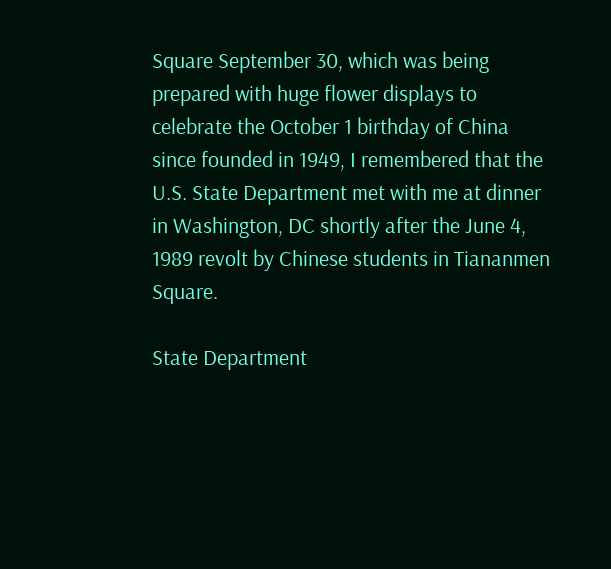Square September 30, which was being prepared with huge flower displays to celebrate the October 1 birthday of China since founded in 1949, I remembered that the U.S. State Department met with me at dinner in Washington, DC shortly after the June 4, 1989 revolt by Chinese students in Tiananmen Square.

State Department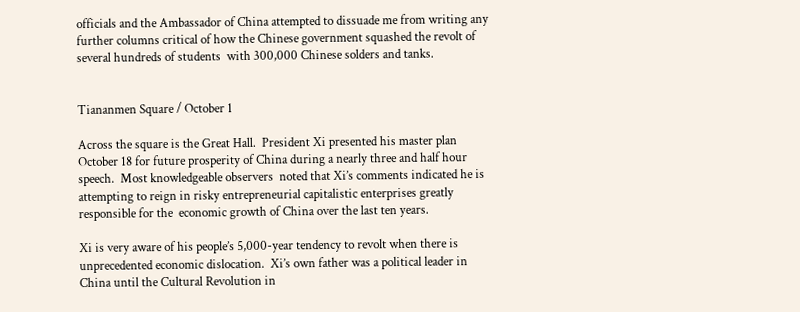officials and the Ambassador of China attempted to dissuade me from writing any further columns critical of how the Chinese government squashed the revolt of several hundreds of students  with 300,000 Chinese solders and tanks.


Tiananmen Square / October 1

Across the square is the Great Hall.  President Xi presented his master plan October 18 for future prosperity of China during a nearly three and half hour speech.  Most knowledgeable observers  noted that Xi’s comments indicated he is attempting to reign in risky entrepreneurial capitalistic enterprises greatly responsible for the  economic growth of China over the last ten years.

Xi is very aware of his people’s 5,000-year tendency to revolt when there is unprecedented economic dislocation.  Xi’s own father was a political leader in China until the Cultural Revolution in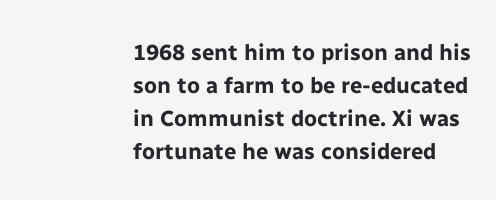1968 sent him to prison and his son to a farm to be re-educated in Communist doctrine. Xi was fortunate he was considered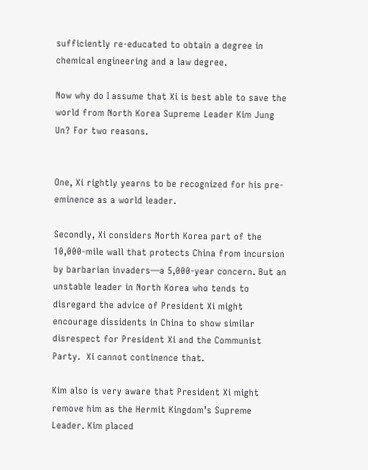sufficiently re-educated to obtain a degree in chemical engineering and a law degree.

Now why do I assume that Xi is best able to save the world from North Korea Supreme Leader Kim Jung Un? For two reasons.


One, Xi rightly yearns to be recognized for his pre-eminence as a world leader.

Secondly, Xi considers North Korea part of the 10,000-mile wall that protects China from incursion by barbarian invaders—a 5,000-year concern. But an unstable leader in North Korea who tends to disregard the advice of President Xi might encourage dissidents in China to show similar disrespect for President Xi and the Communist Party.  Xi cannot continence that.

Kim also is very aware that President Xi might remove him as the Hermit Kingdom’s Supreme Leader. Kim placed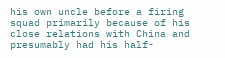his own uncle before a firing squad primarily because of his close relations with China and presumably had his half-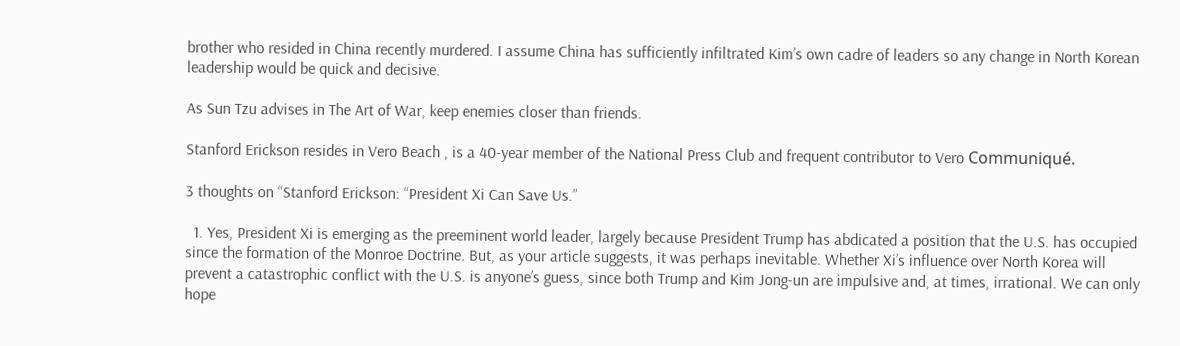brother who resided in China recently murdered. I assume China has sufficiently infiltrated Kim’s own cadre of leaders so any change in North Korean leadership would be quick and decisive.

As Sun Tzu advises in The Art of War, keep enemies closer than friends.

Stanford Erickson resides in Vero Beach , is a 40-year member of the National Press Club and frequent contributor to Vero Communiqué.

3 thoughts on “Stanford Erickson: “President Xi Can Save Us.”

  1. Yes, President Xi is emerging as the preeminent world leader, largely because President Trump has abdicated a position that the U.S. has occupied since the formation of the Monroe Doctrine. But, as your article suggests, it was perhaps inevitable. Whether Xi’s influence over North Korea will prevent a catastrophic conflict with the U.S. is anyone’s guess, since both Trump and Kim Jong-un are impulsive and, at times, irrational. We can only hope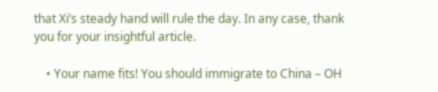that Xi’s steady hand will rule the day. In any case, thank you for your insightful article.

    • Your name fits! You should immigrate to China – OH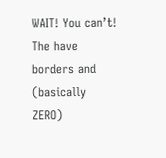WAIT! You can’t! The have borders and (basically ZERO)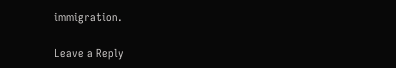immigration.

Leave a Reply